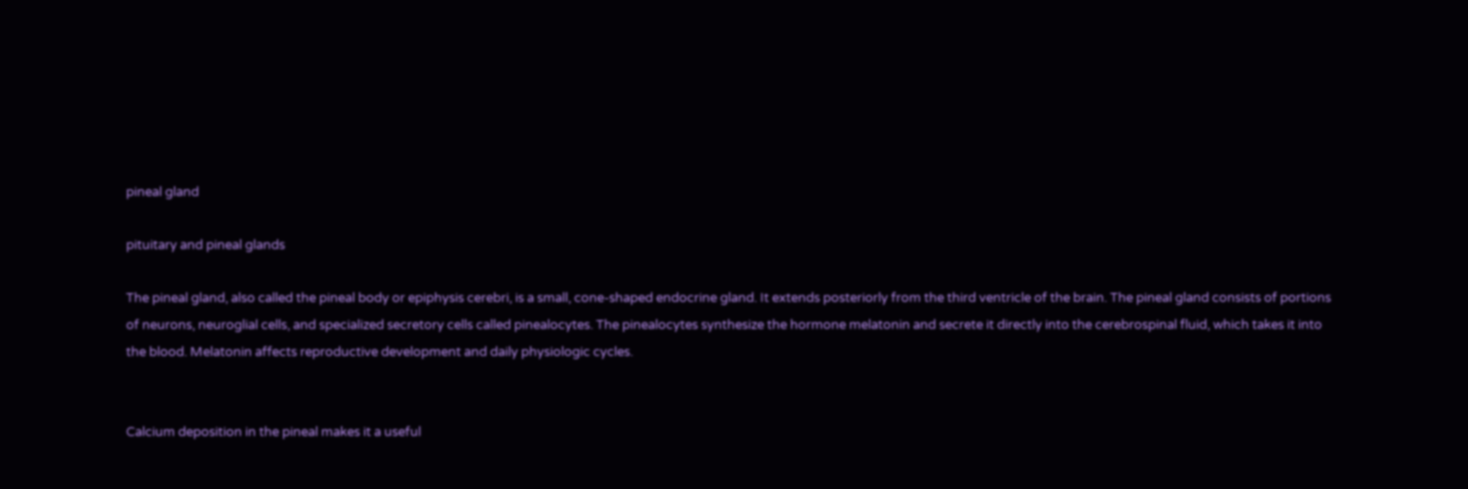pineal gland

pituitary and pineal glands

The pineal gland, also called the pineal body or epiphysis cerebri, is a small, cone-shaped endocrine gland. It extends posteriorly from the third ventricle of the brain. The pineal gland consists of portions of neurons, neuroglial cells, and specialized secretory cells called pinealocytes. The pinealocytes synthesize the hormone melatonin and secrete it directly into the cerebrospinal fluid, which takes it into the blood. Melatonin affects reproductive development and daily physiologic cycles.


Calcium deposition in the pineal makes it a useful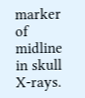marker of midline in skull X-rays.